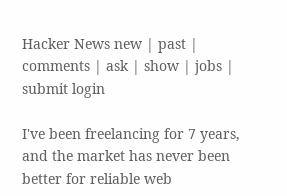Hacker News new | past | comments | ask | show | jobs | submit login

I've been freelancing for 7 years, and the market has never been better for reliable web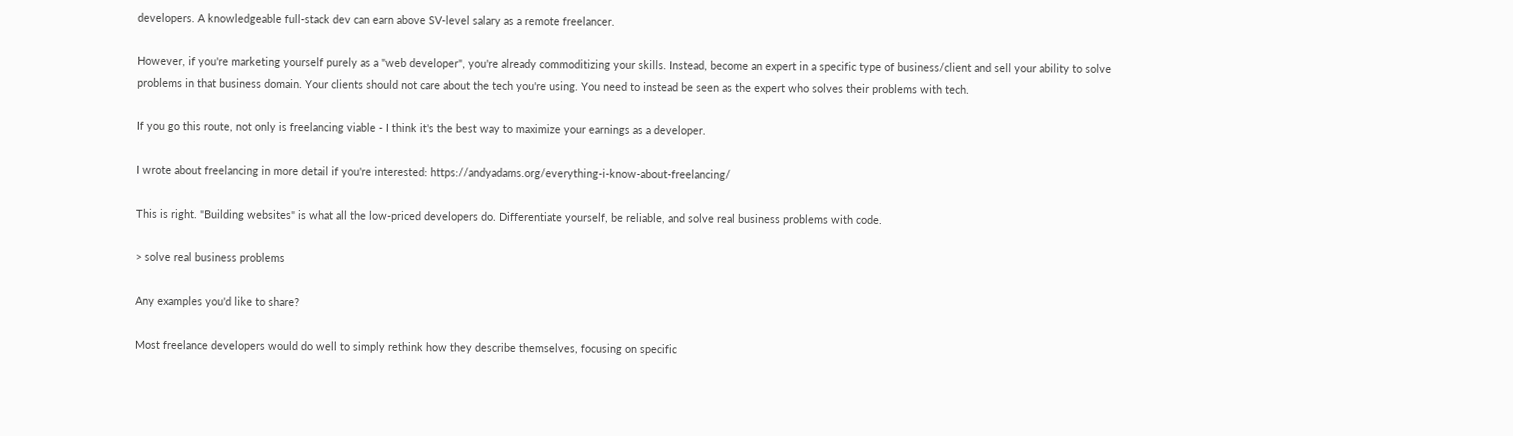developers. A knowledgeable full-stack dev can earn above SV-level salary as a remote freelancer.

However, if you're marketing yourself purely as a "web developer", you're already commoditizing your skills. Instead, become an expert in a specific type of business/client and sell your ability to solve problems in that business domain. Your clients should not care about the tech you're using. You need to instead be seen as the expert who solves their problems with tech.

If you go this route, not only is freelancing viable - I think it's the best way to maximize your earnings as a developer.

I wrote about freelancing in more detail if you're interested: https://andyadams.org/everything-i-know-about-freelancing/

This is right. "Building websites" is what all the low-priced developers do. Differentiate yourself, be reliable, and solve real business problems with code.

> solve real business problems

Any examples you'd like to share?

Most freelance developers would do well to simply rethink how they describe themselves, focusing on specific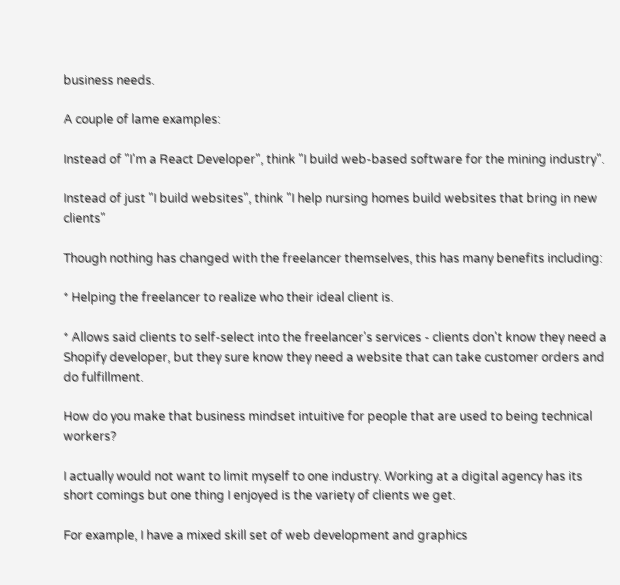business needs.

A couple of lame examples:

Instead of "I'm a React Developer", think "I build web-based software for the mining industry".

Instead of just "I build websites", think "I help nursing homes build websites that bring in new clients"

Though nothing has changed with the freelancer themselves, this has many benefits including:

* Helping the freelancer to realize who their ideal client is.

* Allows said clients to self-select into the freelancer's services - clients don't know they need a Shopify developer, but they sure know they need a website that can take customer orders and do fulfillment.

How do you make that business mindset intuitive for people that are used to being technical workers?

I actually would not want to limit myself to one industry. Working at a digital agency has its short comings but one thing I enjoyed is the variety of clients we get.

For example, I have a mixed skill set of web development and graphics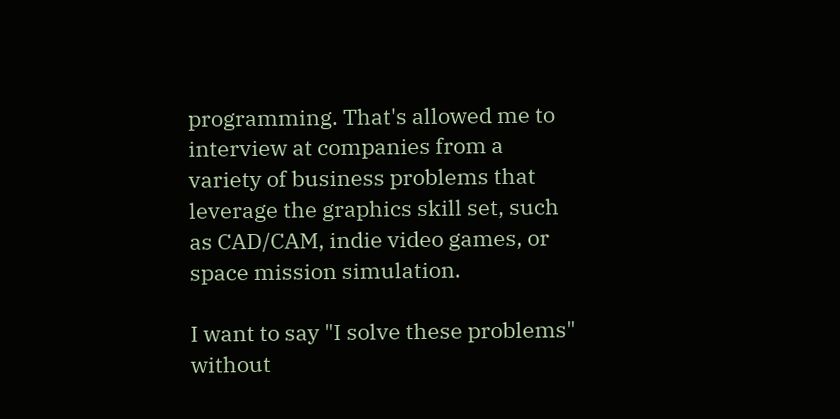programming. That's allowed me to interview at companies from a variety of business problems that leverage the graphics skill set, such as CAD/CAM, indie video games, or space mission simulation.

I want to say "I solve these problems" without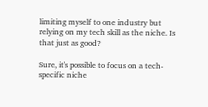limiting myself to one industry but relying on my tech skill as the niche. Is that just as good?

Sure, it's possible to focus on a tech-specific niche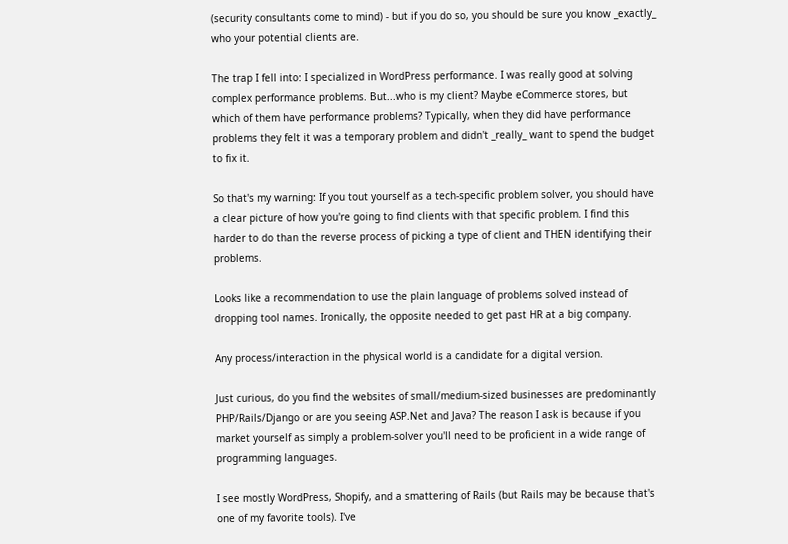(security consultants come to mind) - but if you do so, you should be sure you know _exactly_ who your potential clients are.

The trap I fell into: I specialized in WordPress performance. I was really good at solving complex performance problems. But...who is my client? Maybe eCommerce stores, but which of them have performance problems? Typically, when they did have performance problems they felt it was a temporary problem and didn't _really_ want to spend the budget to fix it.

So that's my warning: If you tout yourself as a tech-specific problem solver, you should have a clear picture of how you're going to find clients with that specific problem. I find this harder to do than the reverse process of picking a type of client and THEN identifying their problems.

Looks like a recommendation to use the plain language of problems solved instead of dropping tool names. Ironically, the opposite needed to get past HR at a big company.

Any process/interaction in the physical world is a candidate for a digital version.

Just curious, do you find the websites of small/medium-sized businesses are predominantly PHP/Rails/Django or are you seeing ASP.Net and Java? The reason I ask is because if you market yourself as simply a problem-solver you'll need to be proficient in a wide range of programming languages.

I see mostly WordPress, Shopify, and a smattering of Rails (but Rails may be because that's one of my favorite tools). I've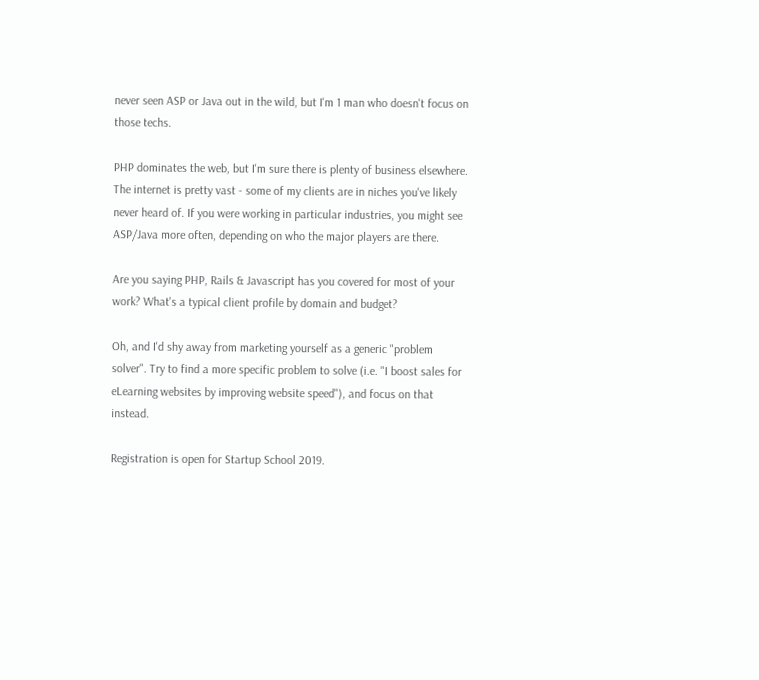never seen ASP or Java out in the wild, but I'm 1 man who doesn't focus on those techs.

PHP dominates the web, but I'm sure there is plenty of business elsewhere. The internet is pretty vast - some of my clients are in niches you've likely never heard of. If you were working in particular industries, you might see ASP/Java more often, depending on who the major players are there.

Are you saying PHP, Rails & Javascript has you covered for most of your work? What's a typical client profile by domain and budget?

Oh, and I'd shy away from marketing yourself as a generic "problem solver". Try to find a more specific problem to solve (i.e. "I boost sales for eLearning websites by improving website speed"), and focus on that instead.

Registration is open for Startup School 2019.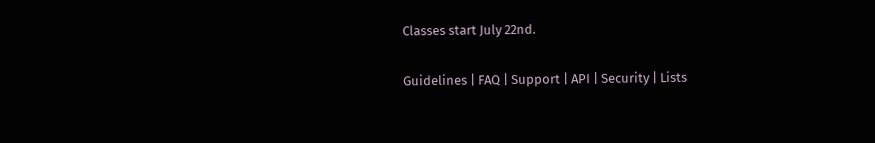Classes start July 22nd.

Guidelines | FAQ | Support | API | Security | Lists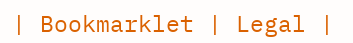| Bookmarklet | Legal |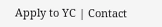Apply to YC | Contact